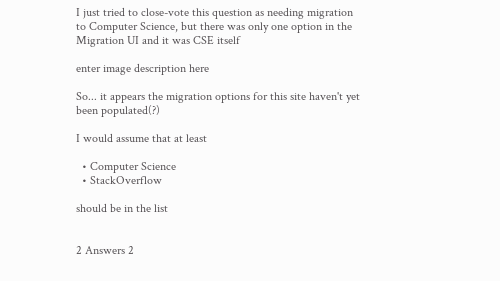I just tried to close-vote this question as needing migration to Computer Science, but there was only one option in the Migration UI and it was CSE itself

enter image description here

So... it appears the migration options for this site haven't yet been populated(?)

I would assume that at least

  • Computer Science
  • StackOverflow

should be in the list


2 Answers 2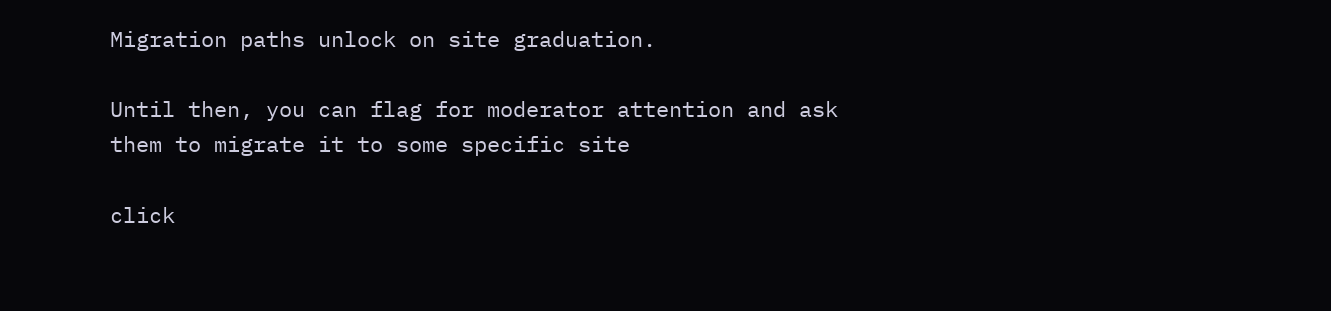Migration paths unlock on site graduation.

Until then, you can flag for moderator attention and ask them to migrate it to some specific site

click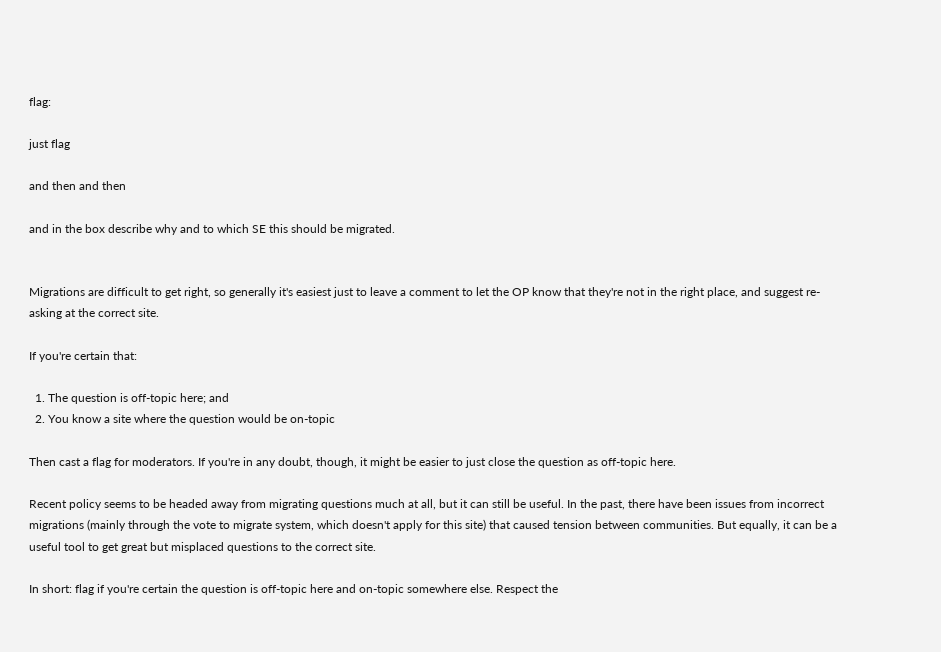flag:

just flag

and then and then

and in the box describe why and to which SE this should be migrated.


Migrations are difficult to get right, so generally it's easiest just to leave a comment to let the OP know that they're not in the right place, and suggest re-asking at the correct site.

If you're certain that:

  1. The question is off-topic here; and
  2. You know a site where the question would be on-topic

Then cast a flag for moderators. If you're in any doubt, though, it might be easier to just close the question as off-topic here.

Recent policy seems to be headed away from migrating questions much at all, but it can still be useful. In the past, there have been issues from incorrect migrations (mainly through the vote to migrate system, which doesn't apply for this site) that caused tension between communities. But equally, it can be a useful tool to get great but misplaced questions to the correct site.

In short: flag if you're certain the question is off-topic here and on-topic somewhere else. Respect the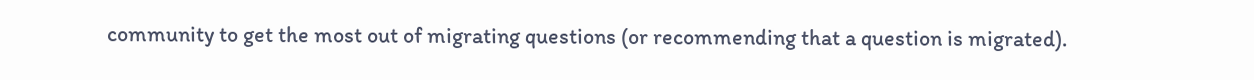community to get the most out of migrating questions (or recommending that a question is migrated).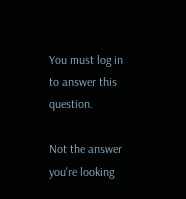You must log in to answer this question.

Not the answer you're looking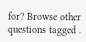for? Browse other questions tagged .